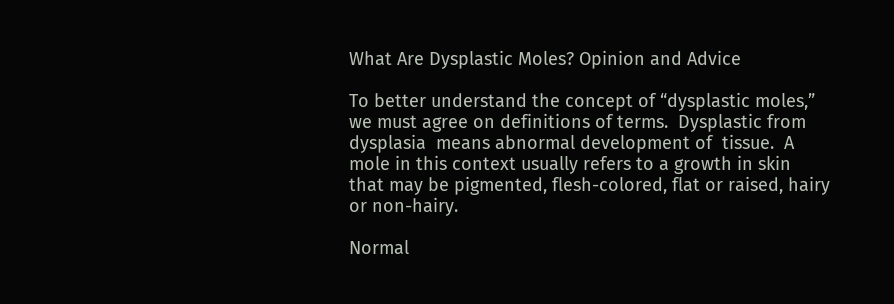What Are Dysplastic Moles? Opinion and Advice

To better understand the concept of “dysplastic moles,” we must agree on definitions of terms.  Dysplastic from dysplasia  means abnormal development of  tissue.  A mole in this context usually refers to a growth in skin that may be pigmented, flesh-colored, flat or raised, hairy or non-hairy.

Normal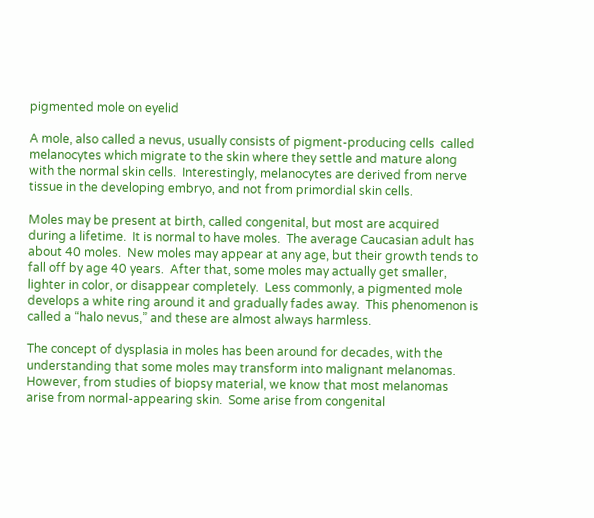pigmented mole on eyelid

A mole, also called a nevus, usually consists of pigment-producing cells  called melanocytes which migrate to the skin where they settle and mature along with the normal skin cells.  Interestingly, melanocytes are derived from nerve tissue in the developing embryo, and not from primordial skin cells.

Moles may be present at birth, called congenital, but most are acquired during a lifetime.  It is normal to have moles.  The average Caucasian adult has about 40 moles.  New moles may appear at any age, but their growth tends to fall off by age 40 years.  After that, some moles may actually get smaller, lighter in color, or disappear completely.  Less commonly, a pigmented mole develops a white ring around it and gradually fades away.  This phenomenon is called a “halo nevus,” and these are almost always harmless.

The concept of dysplasia in moles has been around for decades, with the understanding that some moles may transform into malignant melanomas.  However, from studies of biopsy material, we know that most melanomas arise from normal-appearing skin.  Some arise from congenital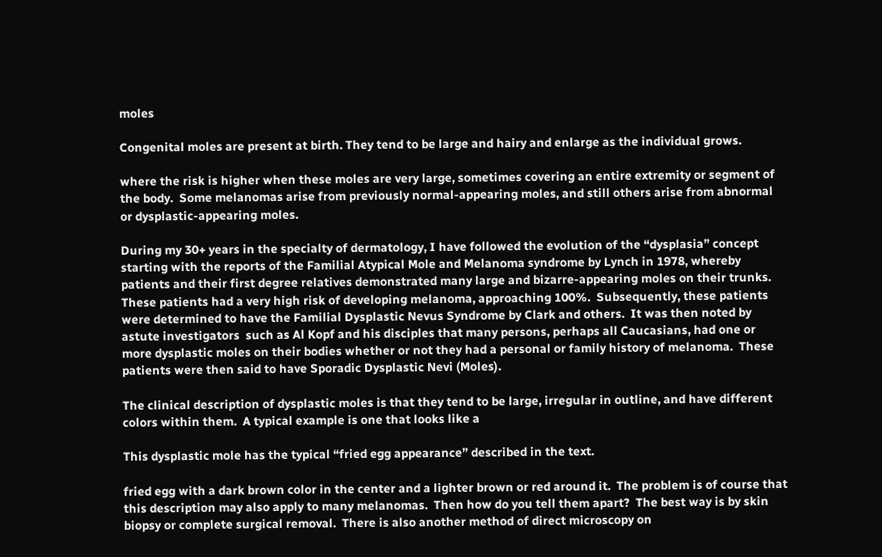moles

Congenital moles are present at birth. They tend to be large and hairy and enlarge as the individual grows.

where the risk is higher when these moles are very large, sometimes covering an entire extremity or segment of the body.  Some melanomas arise from previously normal-appearing moles, and still others arise from abnormal or dysplastic-appearing moles.

During my 30+ years in the specialty of dermatology, I have followed the evolution of the “dysplasia” concept starting with the reports of the Familial Atypical Mole and Melanoma syndrome by Lynch in 1978, whereby patients and their first degree relatives demonstrated many large and bizarre-appearing moles on their trunks.  These patients had a very high risk of developing melanoma, approaching 100%.  Subsequently, these patients were determined to have the Familial Dysplastic Nevus Syndrome by Clark and others.  It was then noted by astute investigators  such as Al Kopf and his disciples that many persons, perhaps all Caucasians, had one or more dysplastic moles on their bodies whether or not they had a personal or family history of melanoma.  These patients were then said to have Sporadic Dysplastic Nevi (Moles).

The clinical description of dysplastic moles is that they tend to be large, irregular in outline, and have different colors within them.  A typical example is one that looks like a

This dysplastic mole has the typical “fried egg appearance” described in the text.

fried egg with a dark brown color in the center and a lighter brown or red around it.  The problem is of course that this description may also apply to many melanomas.  Then how do you tell them apart?  The best way is by skin biopsy or complete surgical removal.  There is also another method of direct microscopy on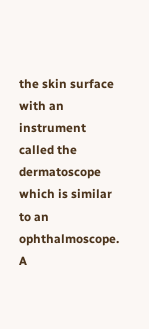the skin surface with an instrument called the dermatoscope which is similar to an ophthalmoscope.  A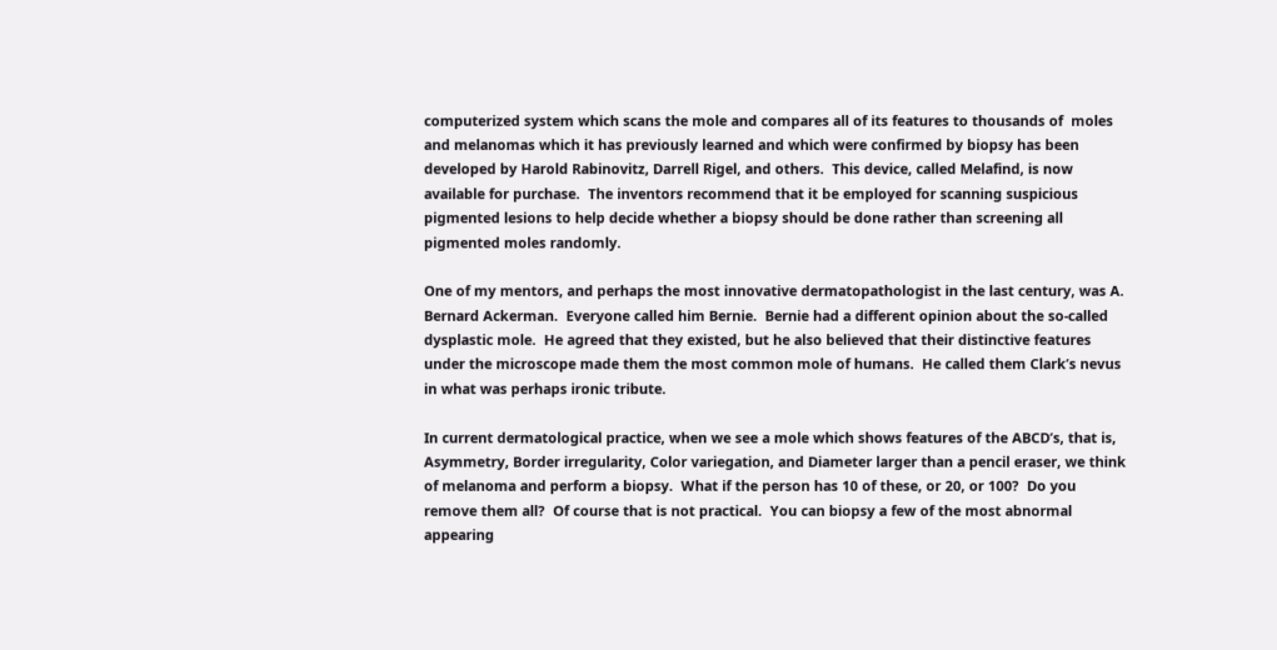computerized system which scans the mole and compares all of its features to thousands of  moles and melanomas which it has previously learned and which were confirmed by biopsy has been developed by Harold Rabinovitz, Darrell Rigel, and others.  This device, called Melafind, is now available for purchase.  The inventors recommend that it be employed for scanning suspicious pigmented lesions to help decide whether a biopsy should be done rather than screening all pigmented moles randomly.

One of my mentors, and perhaps the most innovative dermatopathologist in the last century, was A. Bernard Ackerman.  Everyone called him Bernie.  Bernie had a different opinion about the so-called dysplastic mole.  He agreed that they existed, but he also believed that their distinctive features under the microscope made them the most common mole of humans.  He called them Clark’s nevus in what was perhaps ironic tribute.

In current dermatological practice, when we see a mole which shows features of the ABCD’s, that is, Asymmetry, Border irregularity, Color variegation, and Diameter larger than a pencil eraser, we think of melanoma and perform a biopsy.  What if the person has 10 of these, or 20, or 100?  Do you remove them all?  Of course that is not practical.  You can biopsy a few of the most abnormal appearing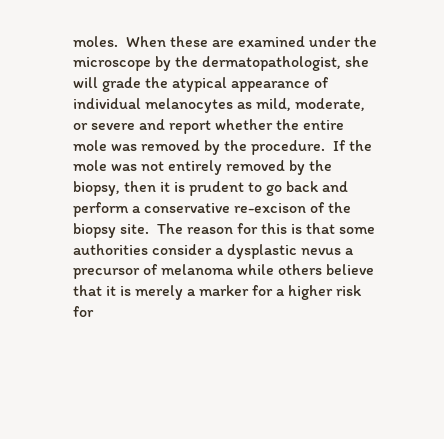moles.  When these are examined under the microscope by the dermatopathologist, she will grade the atypical appearance of individual melanocytes as mild, moderate, or severe and report whether the entire mole was removed by the procedure.  If the mole was not entirely removed by the biopsy, then it is prudent to go back and perform a conservative re-excison of the biopsy site.  The reason for this is that some authorities consider a dysplastic nevus a precursor of melanoma while others believe that it is merely a marker for a higher risk for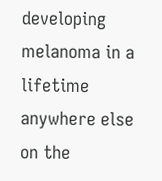developing melanoma in a lifetime anywhere else on the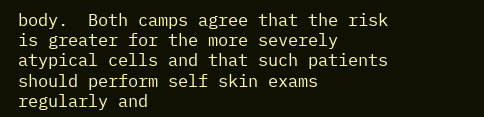body.  Both camps agree that the risk is greater for the more severely atypical cells and that such patients should perform self skin exams regularly and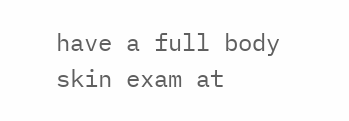have a full body skin exam at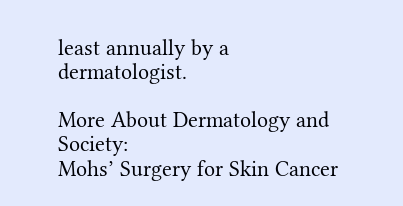least annually by a dermatologist.

More About Dermatology and Society:
Mohs’ Surgery for Skin Cancer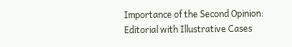Importance of the Second Opinion: Editorial with Illustrative Cases